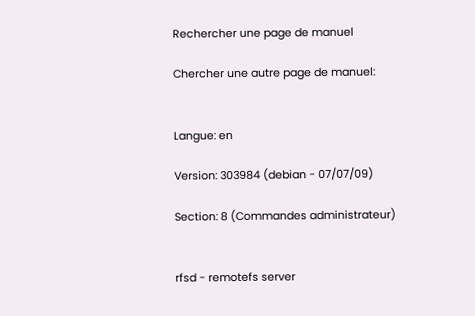Rechercher une page de manuel

Chercher une autre page de manuel:


Langue: en

Version: 303984 (debian - 07/07/09)

Section: 8 (Commandes administrateur)


rfsd - remotefs server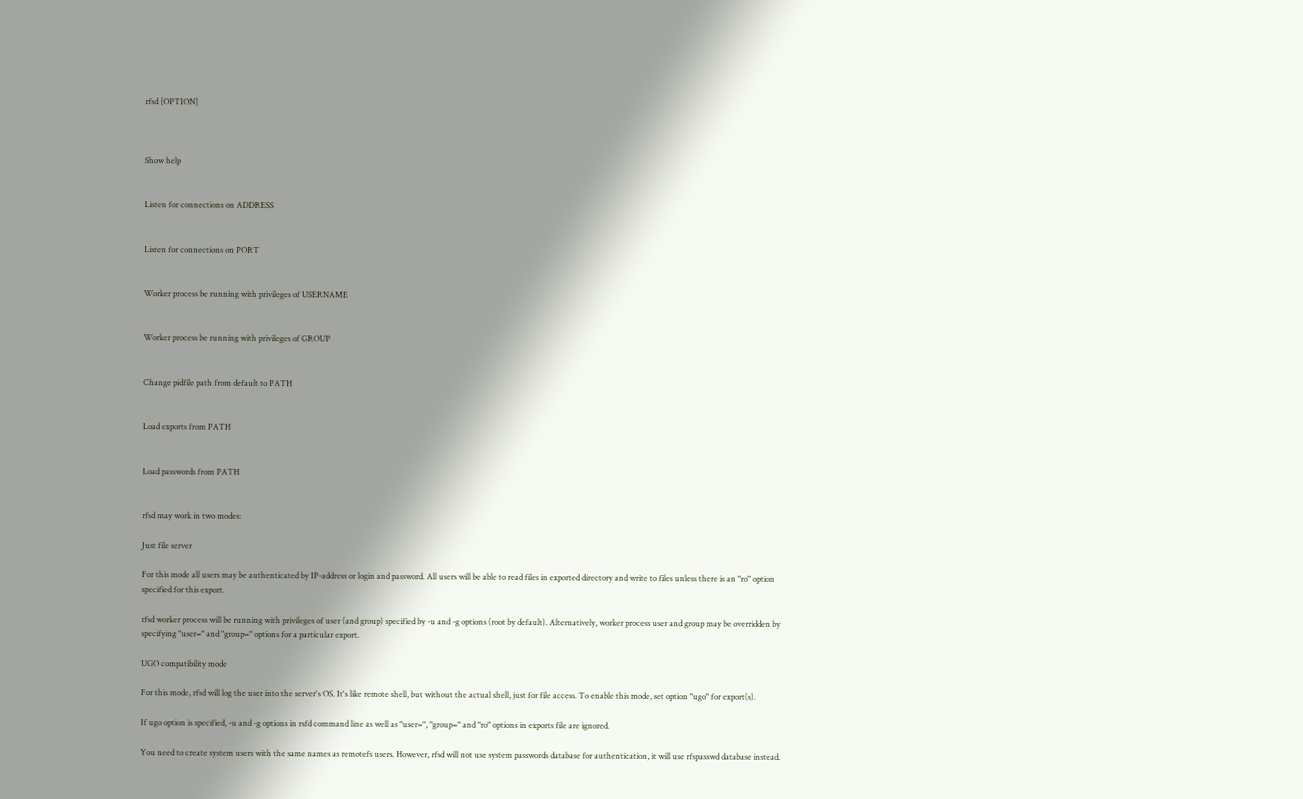rfsd [OPTION]



Show help


Listen for connections on ADDRESS


Listen for connections on PORT


Worker process be running with privileges of USERNAME


Worker process be running with privileges of GROUP


Change pidfile path from default to PATH


Load exports from PATH


Load passwords from PATH


rfsd may work in two modes:

Just file server

For this mode all users may be authenticated by IP-address or login and password. All users will be able to read files in exported directory and write to files unless there is an "ro" option specified for this export.

rfsd worker process will be running with privileges of user (and group) specified by -u and -g options (root by default). Alternatively, worker process user and group may be overridden by specifying "user=" and "group=" options for a particular export.

UGO compatibility mode

For this mode, rfsd will log the user into the server's OS. It's like remote shell, but without the actual shell, just for file access. To enable this mode, set option "ugo" for export(s).

If ugo option is specified, -u and -g options in rsfd command line as well as "user=", "group=" and "ro" options in exports file are ignored.

You need to create system users with the same names as remotefs users. However, rfsd will not use system passwords database for authentication, it will use rfspasswd database instead.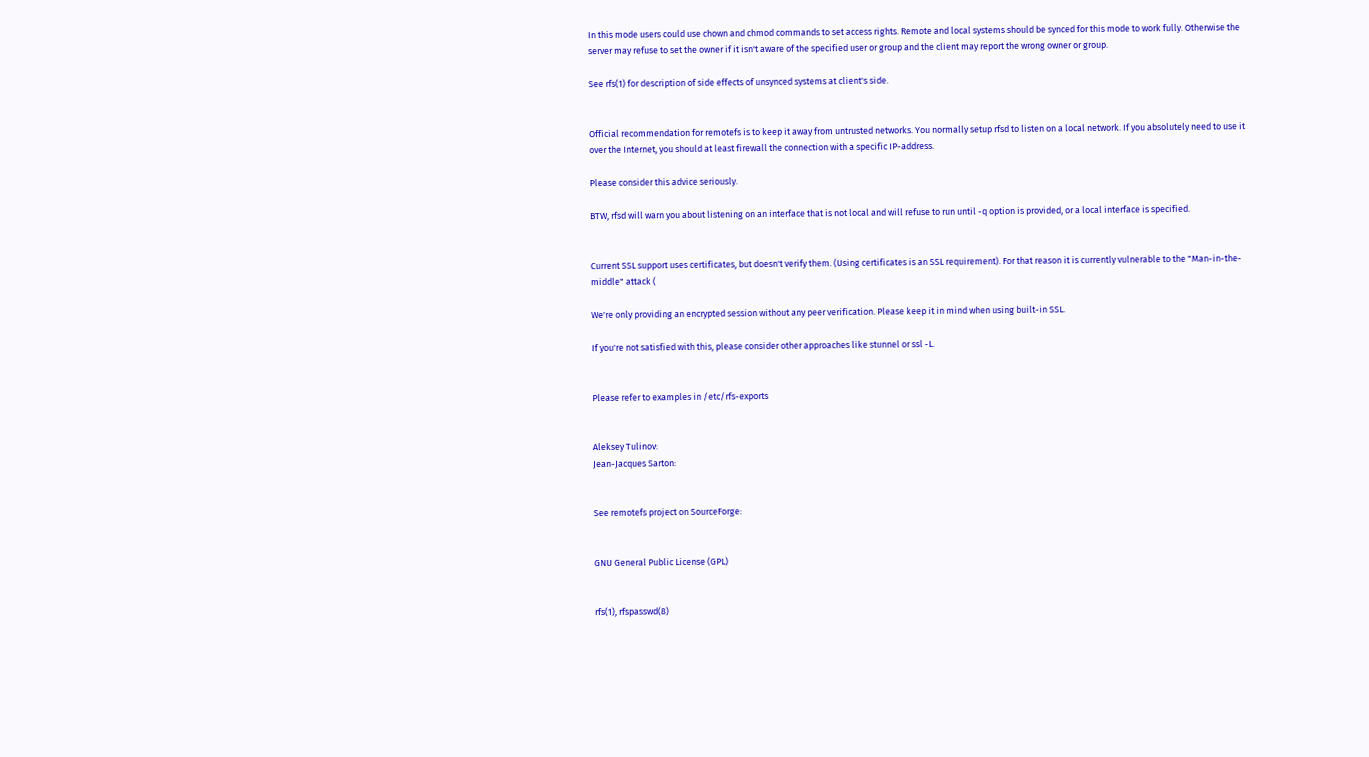In this mode users could use chown and chmod commands to set access rights. Remote and local systems should be synced for this mode to work fully. Otherwise the server may refuse to set the owner if it isn't aware of the specified user or group and the client may report the wrong owner or group.

See rfs(1) for description of side effects of unsynced systems at client's side.


Official recommendation for remotefs is to keep it away from untrusted networks. You normally setup rfsd to listen on a local network. If you absolutely need to use it over the Internet, you should at least firewall the connection with a specific IP-address.

Please consider this advice seriously.

BTW, rfsd will warn you about listening on an interface that is not local and will refuse to run until -q option is provided, or a local interface is specified.


Current SSL support uses certificates, but doesn't verify them. (Using certificates is an SSL requirement). For that reason it is currently vulnerable to the "Man-in-the-middle" attack (

We're only providing an encrypted session without any peer verification. Please keep it in mind when using built-in SSL.

If you're not satisfied with this, please consider other approaches like stunnel or ssl -L.


Please refer to examples in /etc/rfs-exports


Aleksey Tulinov:
Jean-Jacques Sarton:


See remotefs project on SourceForge:


GNU General Public License (GPL)


rfs(1), rfspasswd(8)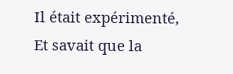Il était expérimenté,
Et savait que la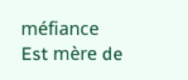méfiance
Est mère de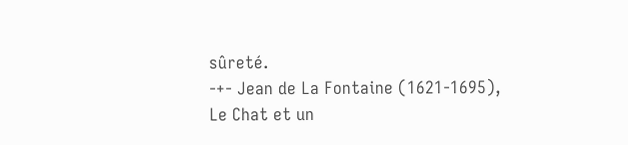sûreté.
-+- Jean de La Fontaine (1621-1695),
Le Chat et un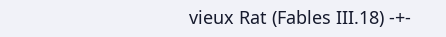vieux Rat (Fables III.18) -+-